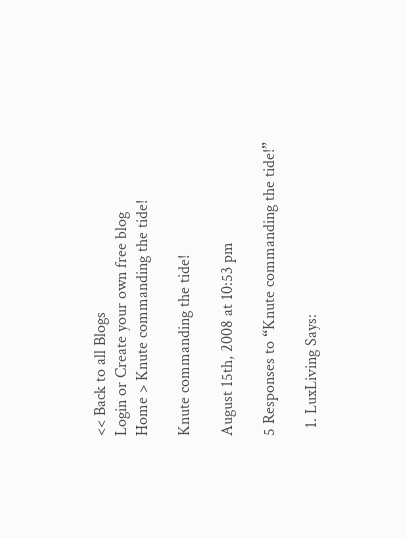<< Back to all Blogs
Login or Create your own free blog
Home > Knute commanding the tide!

Knute commanding the tide!

August 15th, 2008 at 10:53 pm

5 Responses to “Knute commanding the tide!”

  1. LuxLiving Says: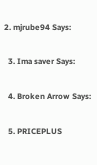2. mjrube94 Says:

  3. Ima saver Says:

  4. Broken Arrow Says:

  5. PRICEPLUS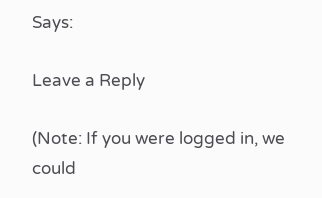Says:

Leave a Reply

(Note: If you were logged in, we could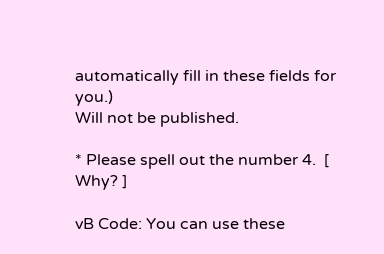automatically fill in these fields for you.)
Will not be published.

* Please spell out the number 4.  [ Why? ]

vB Code: You can use these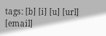tags: [b] [i] [u] [url] [email]